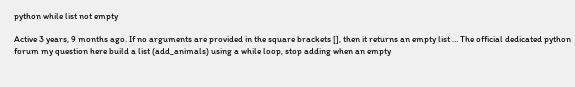python while list not empty

Active 3 years, 9 months ago. If no arguments are provided in the square brackets [], then it returns an empty list … The official dedicated python forum my question here build a list (add_animals) using a while loop, stop adding when an empty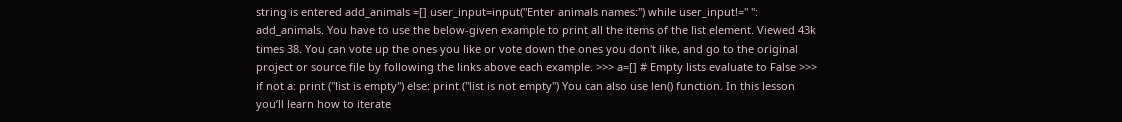string is entered add_animals =[] user_input=input("Enter animals names:") while user_input!=" ": add_animals. You have to use the below-given example to print all the items of the list element. Viewed 43k times 38. You can vote up the ones you like or vote down the ones you don't like, and go to the original project or source file by following the links above each example. >>> a=[] # Empty lists evaluate to False >>> if not a: print ("list is empty") else: print ("list is not empty") You can also use len() function. In this lesson you’ll learn how to iterate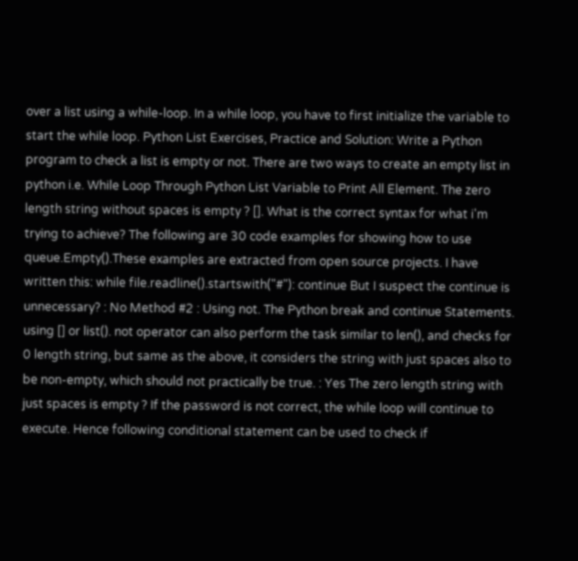over a list using a while-loop. In a while loop, you have to first initialize the variable to start the while loop. Python List Exercises, Practice and Solution: Write a Python program to check a list is empty or not. There are two ways to create an empty list in python i.e. While Loop Through Python List Variable to Print All Element. The zero length string without spaces is empty ? []. What is the correct syntax for what i'm trying to achieve? The following are 30 code examples for showing how to use queue.Empty().These examples are extracted from open source projects. I have written this: while file.readline().startswith("#"): continue But I suspect the continue is unnecessary? : No Method #2 : Using not. The Python break and continue Statements. using [] or list(). not operator can also perform the task similar to len(), and checks for 0 length string, but same as the above, it considers the string with just spaces also to be non-empty, which should not practically be true. : Yes The zero length string with just spaces is empty ? If the password is not correct, the while loop will continue to execute. Hence following conditional statement can be used to check if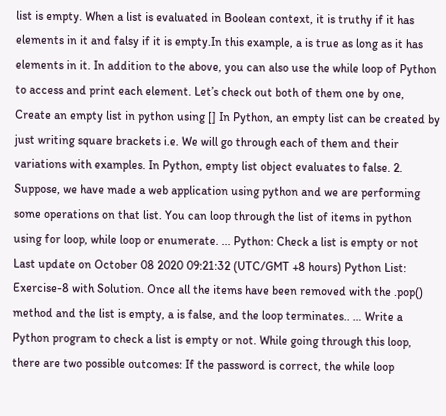list is empty. When a list is evaluated in Boolean context, it is truthy if it has elements in it and falsy if it is empty.In this example, a is true as long as it has elements in it. In addition to the above, you can also use the while loop of Python to access and print each element. Let’s check out both of them one by one, Create an empty list in python using [] In Python, an empty list can be created by just writing square brackets i.e. We will go through each of them and their variations with examples. In Python, empty list object evaluates to false. 2. Suppose, we have made a web application using python and we are performing some operations on that list. You can loop through the list of items in python using for loop, while loop or enumerate. ... Python: Check a list is empty or not Last update on October 08 2020 09:21:32 (UTC/GMT +8 hours) Python List: Exercise-8 with Solution. Once all the items have been removed with the .pop() method and the list is empty, a is false, and the loop terminates.. … Write a Python program to check a list is empty or not. While going through this loop, there are two possible outcomes: If the password is correct, the while loop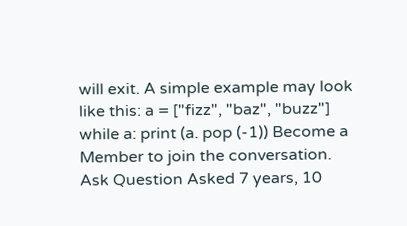will exit. A simple example may look like this: a = ["fizz", "baz", "buzz"] while a: print (a. pop (-1)) Become a Member to join the conversation. Ask Question Asked 7 years, 10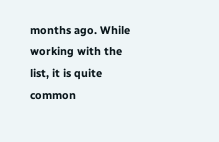months ago. While working with the list, it is quite common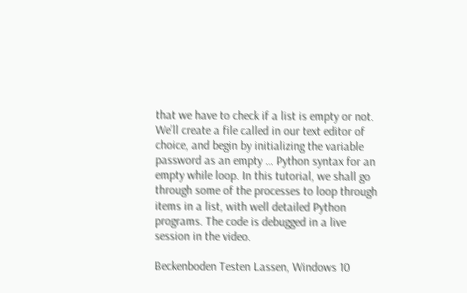that we have to check if a list is empty or not. We’ll create a file called in our text editor of choice, and begin by initializing the variable password as an empty … Python syntax for an empty while loop. In this tutorial, we shall go through some of the processes to loop through items in a list, with well detailed Python programs. The code is debugged in a live session in the video.

Beckenboden Testen Lassen, Windows 10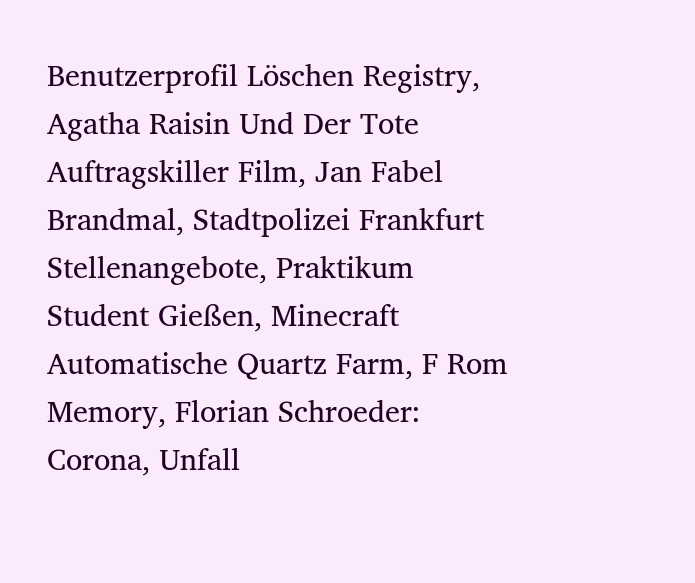Benutzerprofil Löschen Registry, Agatha Raisin Und Der Tote Auftragskiller Film, Jan Fabel Brandmal, Stadtpolizei Frankfurt Stellenangebote, Praktikum Student Gießen, Minecraft Automatische Quartz Farm, F Rom Memory, Florian Schroeder: Corona, Unfall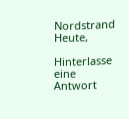Nordstrand Heute,

Hinterlasse eine Antwort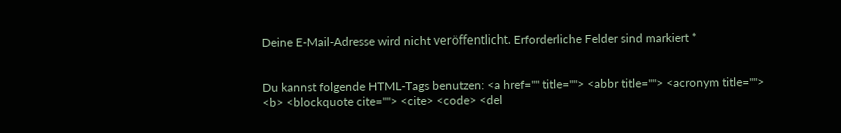Deine E-Mail-Adresse wird nicht veröffentlicht. Erforderliche Felder sind markiert *


Du kannst folgende HTML-Tags benutzen: <a href="" title=""> <abbr title=""> <acronym title=""> <b> <blockquote cite=""> <cite> <code> <del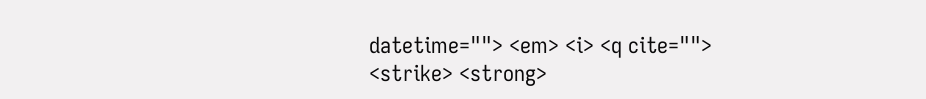datetime=""> <em> <i> <q cite=""> <strike> <strong>